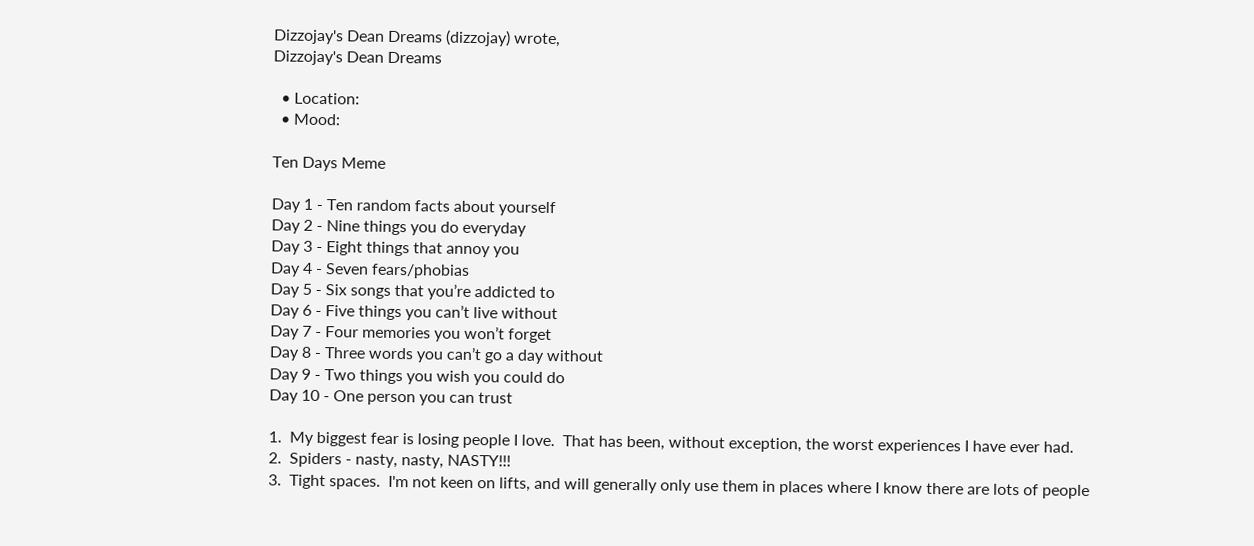Dizzojay's Dean Dreams (dizzojay) wrote,
Dizzojay's Dean Dreams

  • Location:
  • Mood:

Ten Days Meme

Day 1 - Ten random facts about yourself
Day 2 - Nine things you do everyday
Day 3 - Eight things that annoy you
Day 4 - Seven fears/phobias
Day 5 - Six songs that you’re addicted to
Day 6 - Five things you can’t live without
Day 7 - Four memories you won’t forget
Day 8 - Three words you can’t go a day without
Day 9 - Two things you wish you could do
Day 10 - One person you can trust

1.  My biggest fear is losing people I love.  That has been, without exception, the worst experiences I have ever had.
2.  Spiders - nasty, nasty, NASTY!!!
3.  Tight spaces.  I'm not keen on lifts, and will generally only use them in places where I know there are lots of people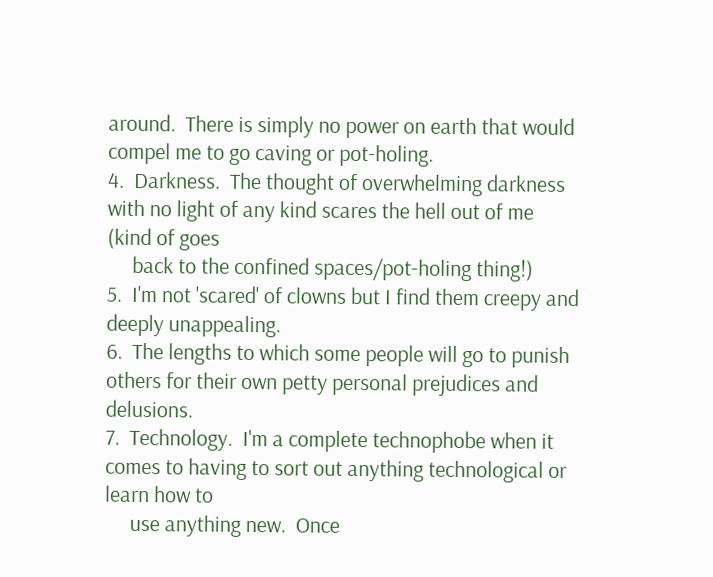around.  There is simply no power on earth that would compel me to go caving or pot-holing.
4.  Darkness.  The thought of overwhelming darkness with no light of any kind scares the hell out of me (kind of goes
     back to the confined spaces/pot-holing thing!)
5.  I'm not 'scared' of clowns but I find them creepy and deeply unappealing.
6.  The lengths to which some people will go to punish others for their own petty personal prejudices and delusions.
7.  Technology.  I'm a complete technophobe when it comes to having to sort out anything technological or learn how to
     use anything new.  Once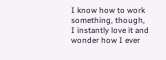I know how to work something, though, I instantly love it and wonder how I ever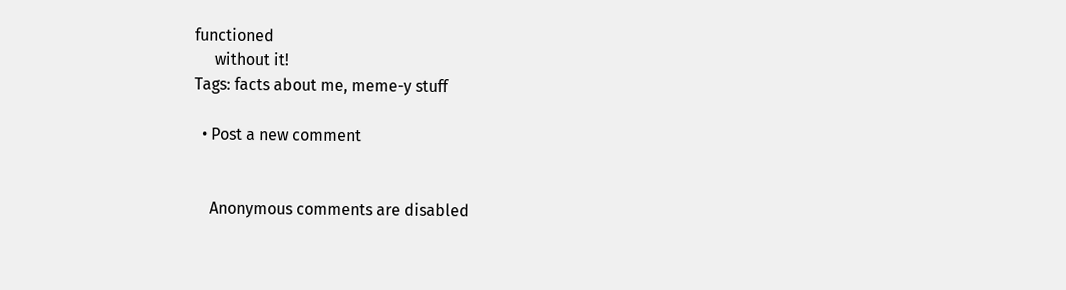functioned
     without it!
Tags: facts about me, meme-y stuff

  • Post a new comment


    Anonymous comments are disabled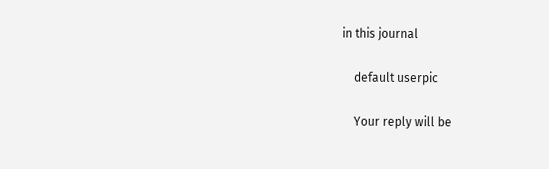in this journal

    default userpic

    Your reply will be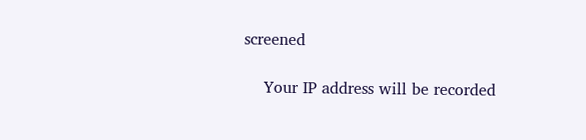screened

    Your IP address will be recorded